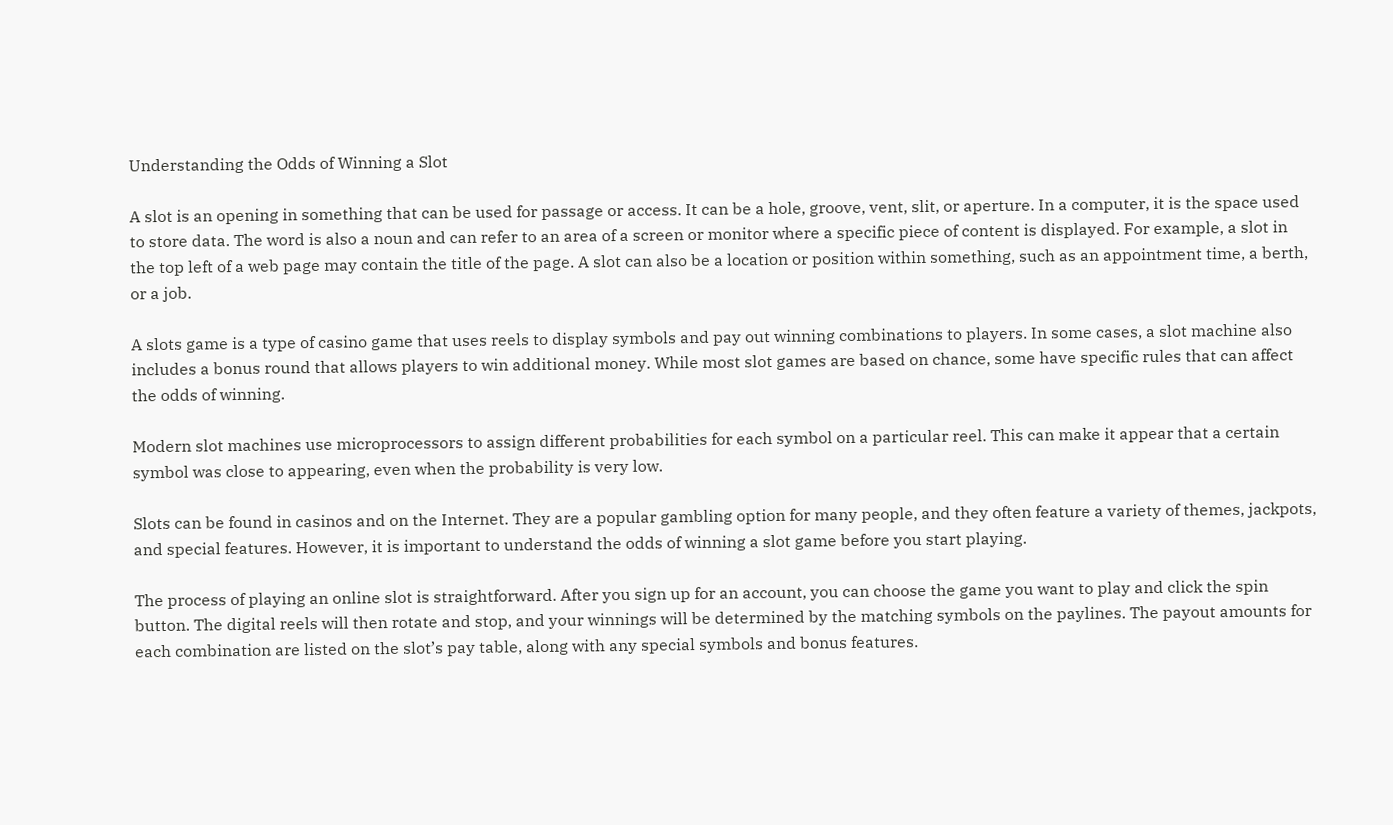Understanding the Odds of Winning a Slot

A slot is an opening in something that can be used for passage or access. It can be a hole, groove, vent, slit, or aperture. In a computer, it is the space used to store data. The word is also a noun and can refer to an area of a screen or monitor where a specific piece of content is displayed. For example, a slot in the top left of a web page may contain the title of the page. A slot can also be a location or position within something, such as an appointment time, a berth, or a job.

A slots game is a type of casino game that uses reels to display symbols and pay out winning combinations to players. In some cases, a slot machine also includes a bonus round that allows players to win additional money. While most slot games are based on chance, some have specific rules that can affect the odds of winning.

Modern slot machines use microprocessors to assign different probabilities for each symbol on a particular reel. This can make it appear that a certain symbol was close to appearing, even when the probability is very low.

Slots can be found in casinos and on the Internet. They are a popular gambling option for many people, and they often feature a variety of themes, jackpots, and special features. However, it is important to understand the odds of winning a slot game before you start playing.

The process of playing an online slot is straightforward. After you sign up for an account, you can choose the game you want to play and click the spin button. The digital reels will then rotate and stop, and your winnings will be determined by the matching symbols on the paylines. The payout amounts for each combination are listed on the slot’s pay table, along with any special symbols and bonus features.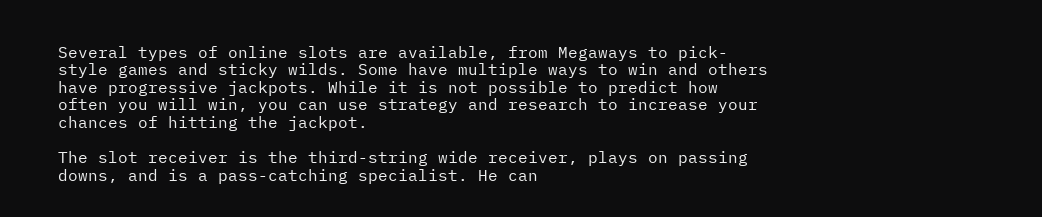Several types of online slots are available, from Megaways to pick-style games and sticky wilds. Some have multiple ways to win and others have progressive jackpots. While it is not possible to predict how often you will win, you can use strategy and research to increase your chances of hitting the jackpot.

The slot receiver is the third-string wide receiver, plays on passing downs, and is a pass-catching specialist. He can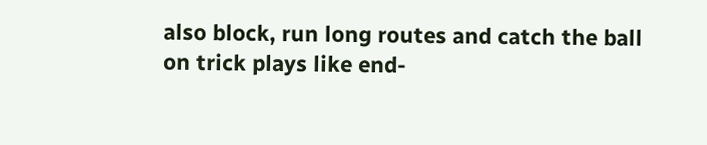also block, run long routes and catch the ball on trick plays like end-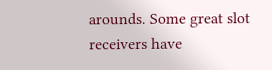arounds. Some great slot receivers have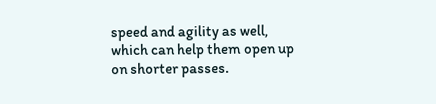speed and agility as well, which can help them open up on shorter passes.